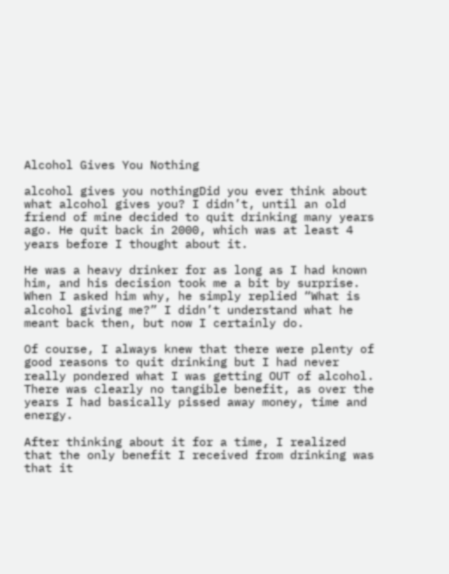Alcohol Gives You Nothing

alcohol gives you nothingDid you ever think about what alcohol gives you? I didn’t, until an old friend of mine decided to quit drinking many years ago. He quit back in 2000, which was at least 4 years before I thought about it.

He was a heavy drinker for as long as I had known him, and his decision took me a bit by surprise. When I asked him why, he simply replied “What is alcohol giving me?” I didn’t understand what he meant back then, but now I certainly do.

Of course, I always knew that there were plenty of good reasons to quit drinking but I had never really pondered what I was getting OUT of alcohol. There was clearly no tangible benefit, as over the years I had basically pissed away money, time and energy.

After thinking about it for a time, I realized that the only benefit I received from drinking was that it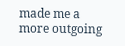made me a more outgoing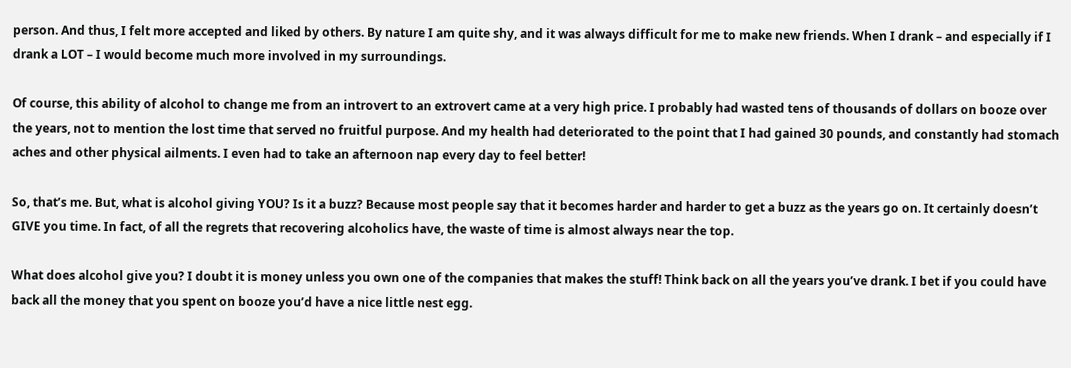person. And thus, I felt more accepted and liked by others. By nature I am quite shy, and it was always difficult for me to make new friends. When I drank – and especially if I drank a LOT – I would become much more involved in my surroundings.

Of course, this ability of alcohol to change me from an introvert to an extrovert came at a very high price. I probably had wasted tens of thousands of dollars on booze over the years, not to mention the lost time that served no fruitful purpose. And my health had deteriorated to the point that I had gained 30 pounds, and constantly had stomach aches and other physical ailments. I even had to take an afternoon nap every day to feel better!

So, that’s me. But, what is alcohol giving YOU? Is it a buzz? Because most people say that it becomes harder and harder to get a buzz as the years go on. It certainly doesn’t GIVE you time. In fact, of all the regrets that recovering alcoholics have, the waste of time is almost always near the top.

What does alcohol give you? I doubt it is money unless you own one of the companies that makes the stuff! Think back on all the years you’ve drank. I bet if you could have back all the money that you spent on booze you’d have a nice little nest egg.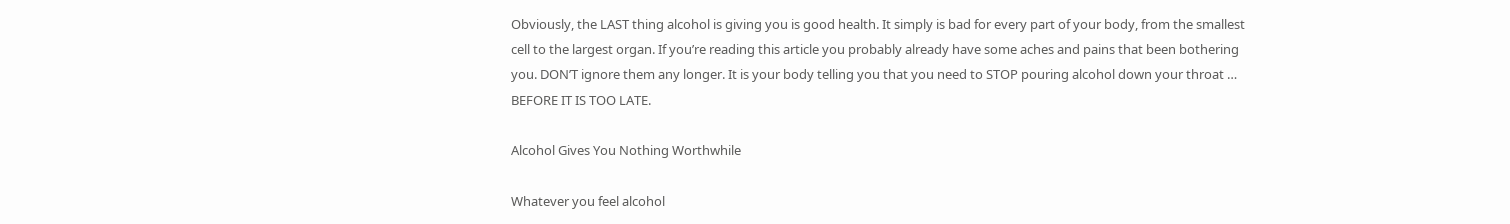Obviously, the LAST thing alcohol is giving you is good health. It simply is bad for every part of your body, from the smallest cell to the largest organ. If you’re reading this article you probably already have some aches and pains that been bothering you. DON’T ignore them any longer. It is your body telling you that you need to STOP pouring alcohol down your throat … BEFORE IT IS TOO LATE.

Alcohol Gives You Nothing Worthwhile

Whatever you feel alcohol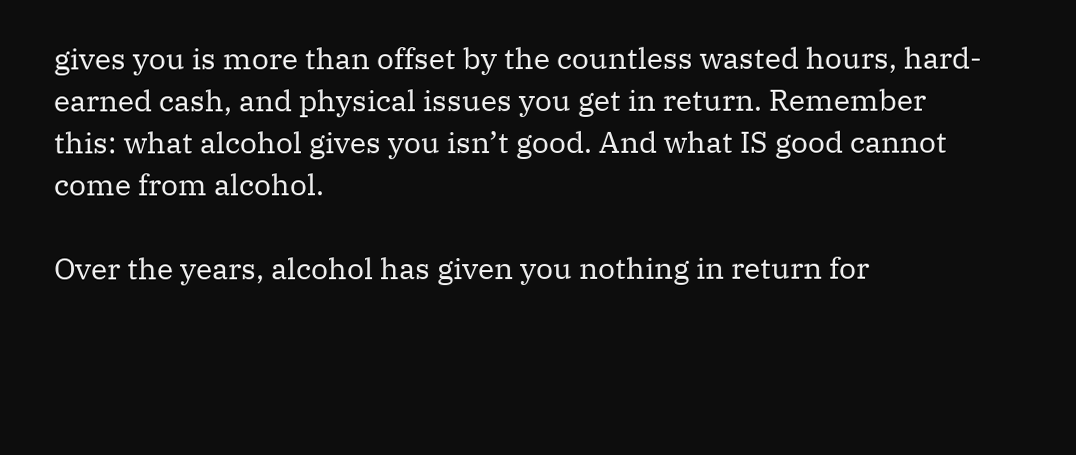gives you is more than offset by the countless wasted hours, hard-earned cash, and physical issues you get in return. Remember this: what alcohol gives you isn’t good. And what IS good cannot come from alcohol.

Over the years, alcohol has given you nothing in return for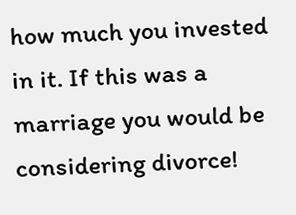how much you invested in it. If this was a marriage you would be considering divorce!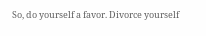So, do yourself a favor. Divorce yourself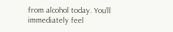from alcohol today. You’ll immediately feel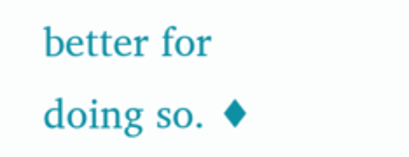better for doing so. ♦